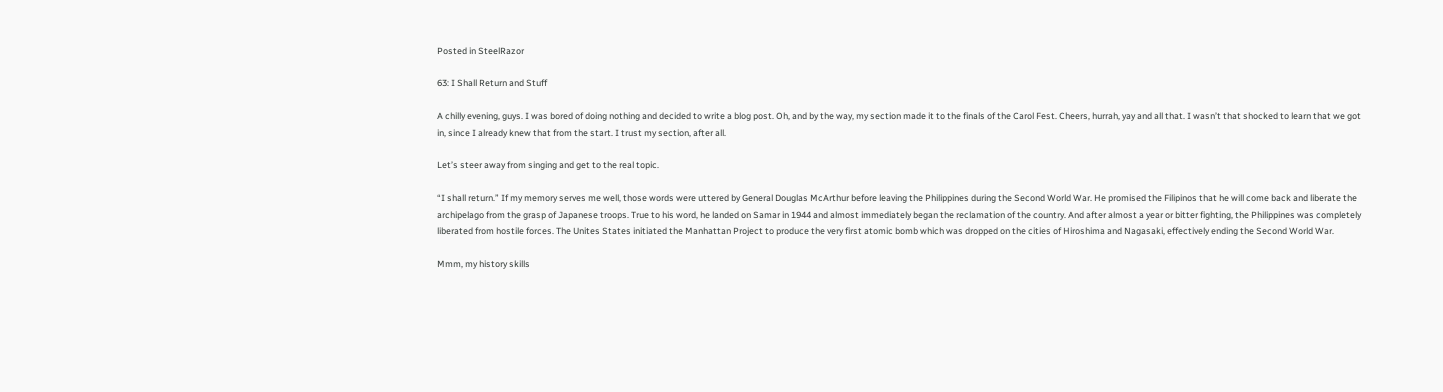Posted in SteelRazor

63: I Shall Return and Stuff

A chilly evening, guys. I was bored of doing nothing and decided to write a blog post. Oh, and by the way, my section made it to the finals of the Carol Fest. Cheers, hurrah, yay and all that. I wasn’t that shocked to learn that we got in, since I already knew that from the start. I trust my section, after all.

Let’s steer away from singing and get to the real topic.

“I shall return.” If my memory serves me well, those words were uttered by General Douglas McArthur before leaving the Philippines during the Second World War. He promised the Filipinos that he will come back and liberate the archipelago from the grasp of Japanese troops. True to his word, he landed on Samar in 1944 and almost immediately began the reclamation of the country. And after almost a year or bitter fighting, the Philippines was completely liberated from hostile forces. The Unites States initiated the Manhattan Project to produce the very first atomic bomb which was dropped on the cities of Hiroshima and Nagasaki, effectively ending the Second World War.

Mmm, my history skills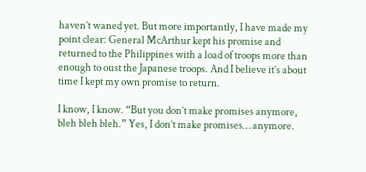haven’t waned yet. But more importantly, I have made my point clear: General McArthur kept his promise and returned to the Philippines with a load of troops more than enough to oust the Japanese troops. And I believe it’s about time I kept my own promise to return.

I know, I know. “But you don’t make promises anymore, bleh bleh bleh.” Yes, I don’t make promises… anymore.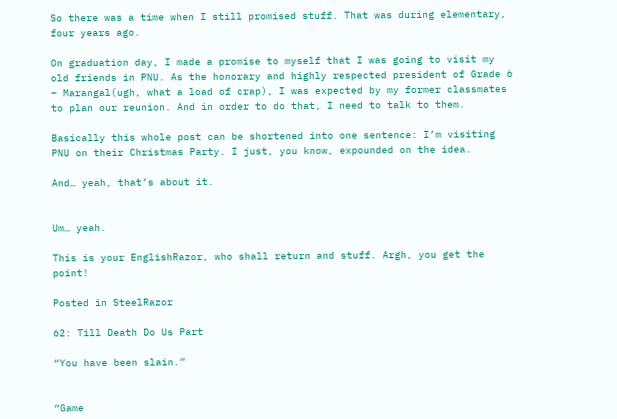So there was a time when I still promised stuff. That was during elementary, four years ago.

On graduation day, I made a promise to myself that I was going to visit my old friends in PNU. As the honorary and highly respected president of Grade 6 – Marangal(ugh, what a load of crap), I was expected by my former classmates to plan our reunion. And in order to do that, I need to talk to them.

Basically this whole post can be shortened into one sentence: I’m visiting PNU on their Christmas Party. I just, you know, expounded on the idea.

And… yeah, that’s about it.


Um… yeah.

This is your EnglishRazor, who shall return and stuff. Argh, you get the point!

Posted in SteelRazor

62: Till Death Do Us Part

“You have been slain.”


“Game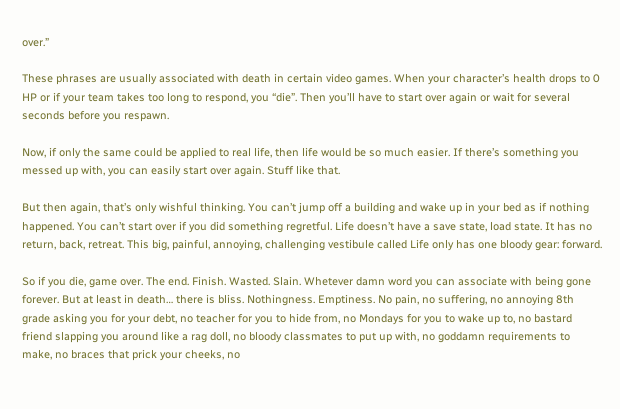over.”

These phrases are usually associated with death in certain video games. When your character’s health drops to 0 HP or if your team takes too long to respond, you “die”. Then you’ll have to start over again or wait for several seconds before you respawn.

Now, if only the same could be applied to real life, then life would be so much easier. If there’s something you messed up with, you can easily start over again. Stuff like that.

But then again, that’s only wishful thinking. You can’t jump off a building and wake up in your bed as if nothing happened. You can’t start over if you did something regretful. Life doesn’t have a save state, load state. It has no return, back, retreat. This big, painful, annoying, challenging vestibule called Life only has one bloody gear: forward.

So if you die, game over. The end. Finish. Wasted. Slain. Whetever damn word you can associate with being gone forever. But at least in death… there is bliss. Nothingness. Emptiness. No pain, no suffering, no annoying 8th grade asking you for your debt, no teacher for you to hide from, no Mondays for you to wake up to, no bastard friend slapping you around like a rag doll, no bloody classmates to put up with, no goddamn requirements to make, no braces that prick your cheeks, no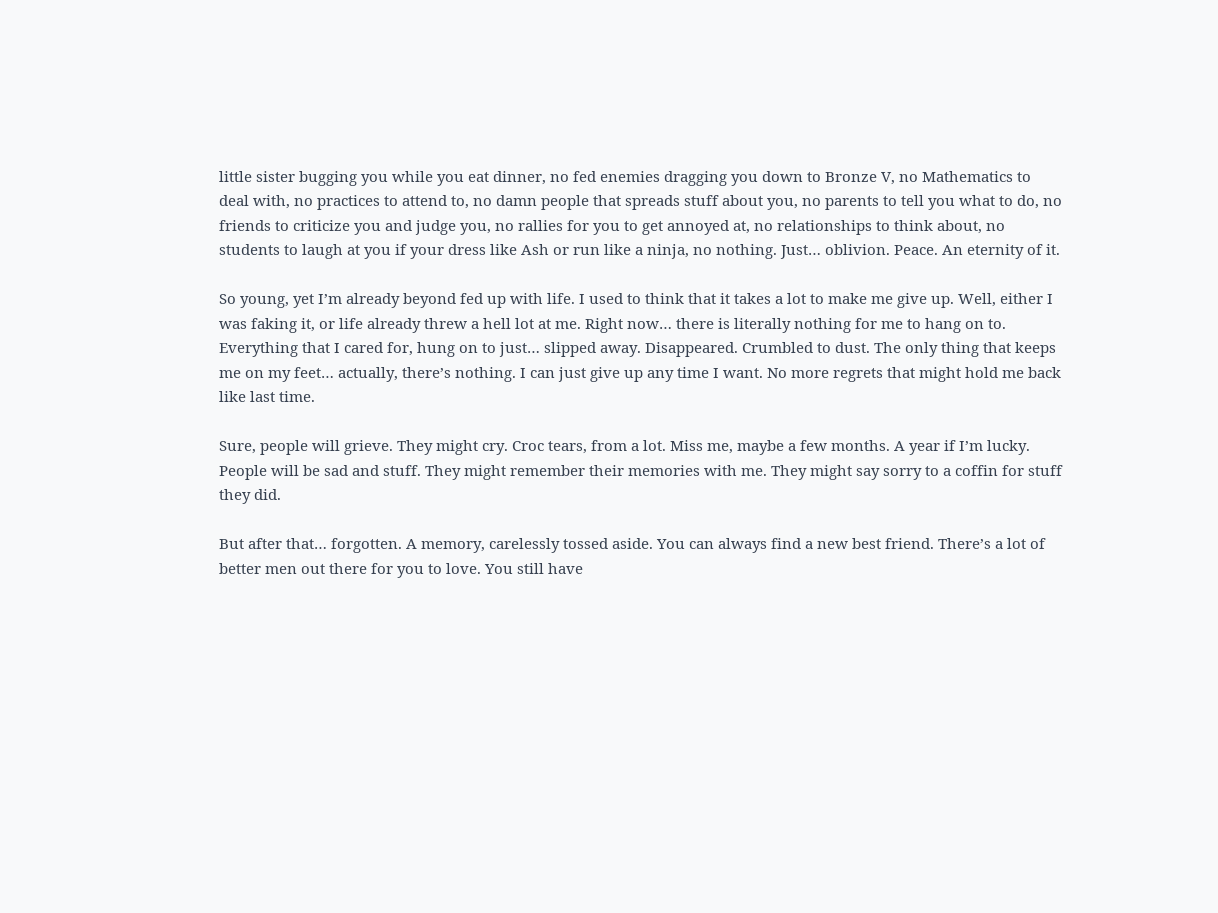little sister bugging you while you eat dinner, no fed enemies dragging you down to Bronze V, no Mathematics to deal with, no practices to attend to, no damn people that spreads stuff about you, no parents to tell you what to do, no friends to criticize you and judge you, no rallies for you to get annoyed at, no relationships to think about, no students to laugh at you if your dress like Ash or run like a ninja, no nothing. Just… oblivion. Peace. An eternity of it.

So young, yet I’m already beyond fed up with life. I used to think that it takes a lot to make me give up. Well, either I was faking it, or life already threw a hell lot at me. Right now… there is literally nothing for me to hang on to. Everything that I cared for, hung on to just… slipped away. Disappeared. Crumbled to dust. The only thing that keeps me on my feet… actually, there’s nothing. I can just give up any time I want. No more regrets that might hold me back like last time.

Sure, people will grieve. They might cry. Croc tears, from a lot. Miss me, maybe a few months. A year if I’m lucky. People will be sad and stuff. They might remember their memories with me. They might say sorry to a coffin for stuff they did.

But after that… forgotten. A memory, carelessly tossed aside. You can always find a new best friend. There’s a lot of better men out there for you to love. You still have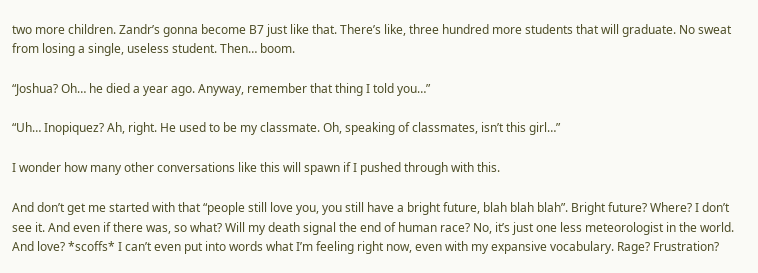two more children. Zandr’s gonna become B7 just like that. There’s like, three hundred more students that will graduate. No sweat from losing a single, useless student. Then… boom.

“Joshua? Oh… he died a year ago. Anyway, remember that thing I told you…”

“Uh… Inopiquez? Ah, right. He used to be my classmate. Oh, speaking of classmates, isn’t this girl…”

I wonder how many other conversations like this will spawn if I pushed through with this.

And don’t get me started with that “people still love you, you still have a bright future, blah blah blah”. Bright future? Where? I don’t see it. And even if there was, so what? Will my death signal the end of human race? No, it’s just one less meteorologist in the world. And love? *scoffs* I can’t even put into words what I’m feeling right now, even with my expansive vocabulary. Rage? Frustration?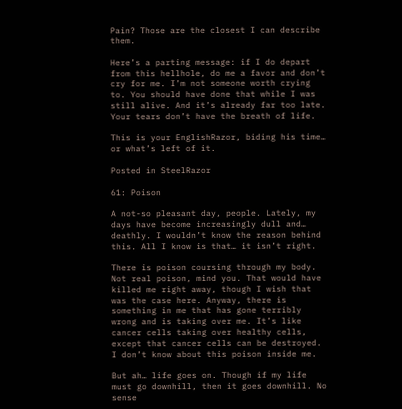Pain? Those are the closest I can describe them.

Here’s a parting message: if I do depart from this hellhole, do me a favor and don’t cry for me. I’m not someone worth crying to. You should have done that while I was still alive. And it’s already far too late. Your tears don’t have the breath of life.

This is your EnglishRazor, biding his time… or what’s left of it.

Posted in SteelRazor

61: Poison

A not-so pleasant day, people. Lately, my days have become increasingly dull and… deathly. I wouldn’t know the reason behind this. All I know is that… it isn’t right.

There is poison coursing through my body. Not real poison, mind you. That would have killed me right away, though I wish that was the case here. Anyway, there is something in me that has gone terribly wrong and is taking over me. It’s like cancer cells taking over healthy cells, except that cancer cells can be destroyed. I don’t know about this poison inside me.

But ah… life goes on. Though if my life must go downhill, then it goes downhill. No sense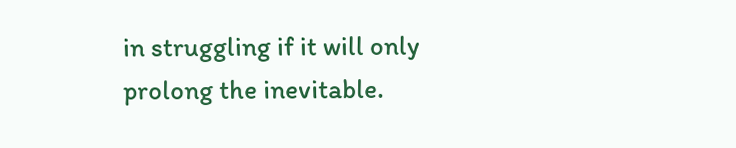in struggling if it will only prolong the inevitable.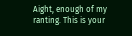Aight, enough of my ranting. This is your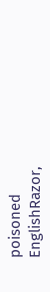poisoned EnglishRazor,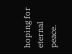hoping for eternal peace.